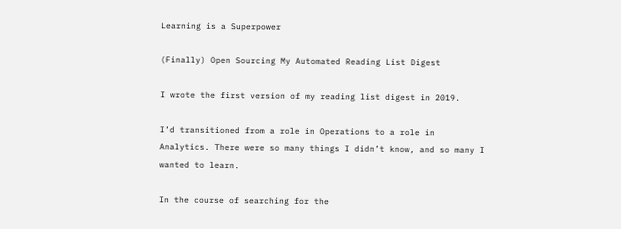Learning is a Superpower

(Finally) Open Sourcing My Automated Reading List Digest

I wrote the first version of my reading list digest in 2019.

I’d transitioned from a role in Operations to a role in Analytics. There were so many things I didn’t know, and so many I wanted to learn.

In the course of searching for the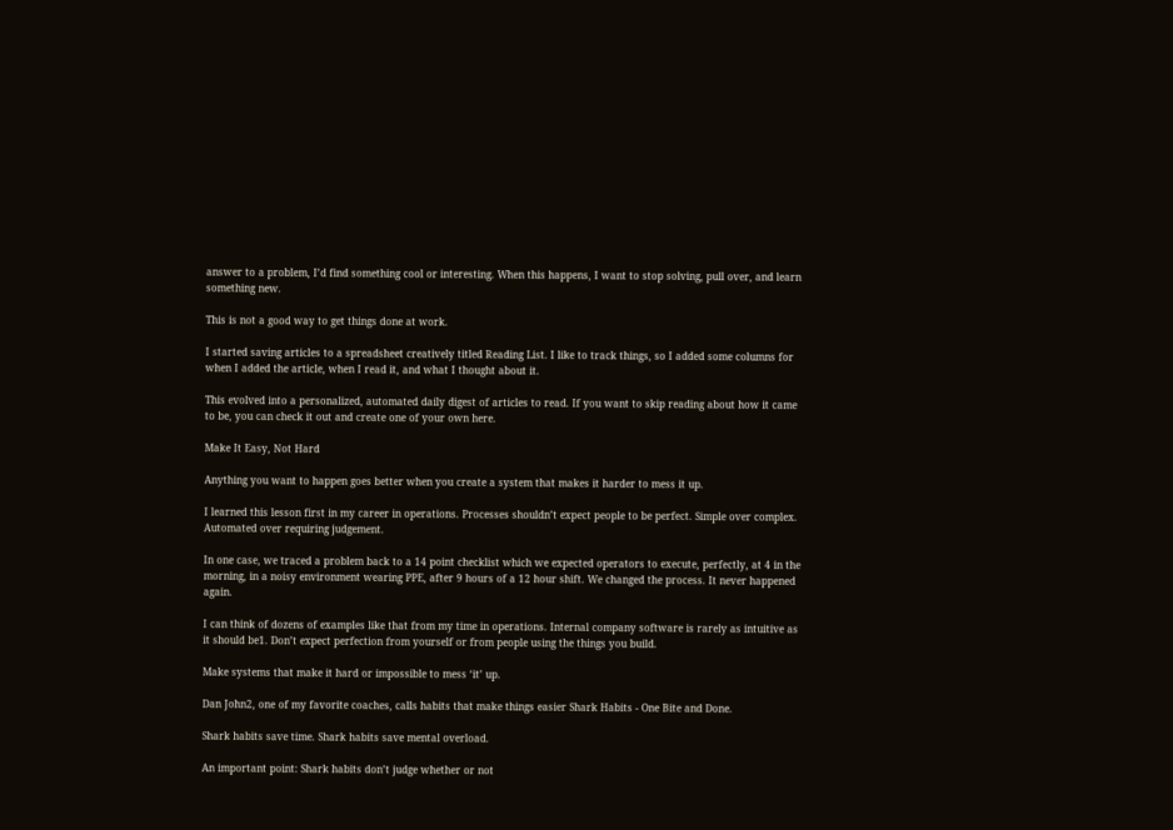answer to a problem, I’d find something cool or interesting. When this happens, I want to stop solving, pull over, and learn something new.

This is not a good way to get things done at work.

I started saving articles to a spreadsheet creatively titled Reading List. I like to track things, so I added some columns for when I added the article, when I read it, and what I thought about it.

This evolved into a personalized, automated daily digest of articles to read. If you want to skip reading about how it came to be, you can check it out and create one of your own here.

Make It Easy, Not Hard

Anything you want to happen goes better when you create a system that makes it harder to mess it up.

I learned this lesson first in my career in operations. Processes shouldn’t expect people to be perfect. Simple over complex. Automated over requiring judgement.

In one case, we traced a problem back to a 14 point checklist which we expected operators to execute, perfectly, at 4 in the morning, in a noisy environment wearing PPE, after 9 hours of a 12 hour shift. We changed the process. It never happened again.

I can think of dozens of examples like that from my time in operations. Internal company software is rarely as intuitive as it should be1. Don’t expect perfection from yourself or from people using the things you build.

Make systems that make it hard or impossible to mess ‘it’ up.

Dan John2, one of my favorite coaches, calls habits that make things easier Shark Habits - One Bite and Done.

Shark habits save time. Shark habits save mental overload.

An important point: Shark habits don’t judge whether or not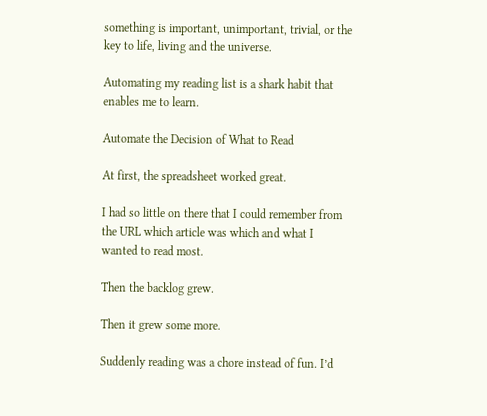something is important, unimportant, trivial, or the key to life, living and the universe.

Automating my reading list is a shark habit that enables me to learn.

Automate the Decision of What to Read

At first, the spreadsheet worked great.

I had so little on there that I could remember from the URL which article was which and what I wanted to read most.

Then the backlog grew.

Then it grew some more.

Suddenly reading was a chore instead of fun. I’d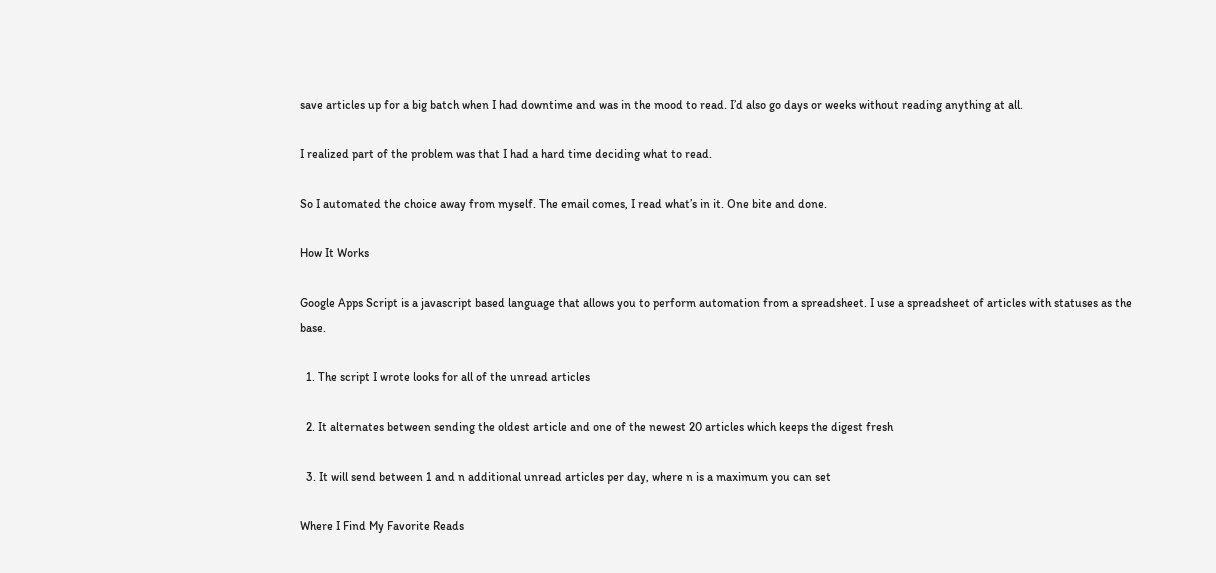save articles up for a big batch when I had downtime and was in the mood to read. I’d also go days or weeks without reading anything at all.

I realized part of the problem was that I had a hard time deciding what to read.

So I automated the choice away from myself. The email comes, I read what’s in it. One bite and done.

How It Works

Google Apps Script is a javascript based language that allows you to perform automation from a spreadsheet. I use a spreadsheet of articles with statuses as the base.

  1. The script I wrote looks for all of the unread articles

  2. It alternates between sending the oldest article and one of the newest 20 articles which keeps the digest fresh

  3. It will send between 1 and n additional unread articles per day, where n is a maximum you can set

Where I Find My Favorite Reads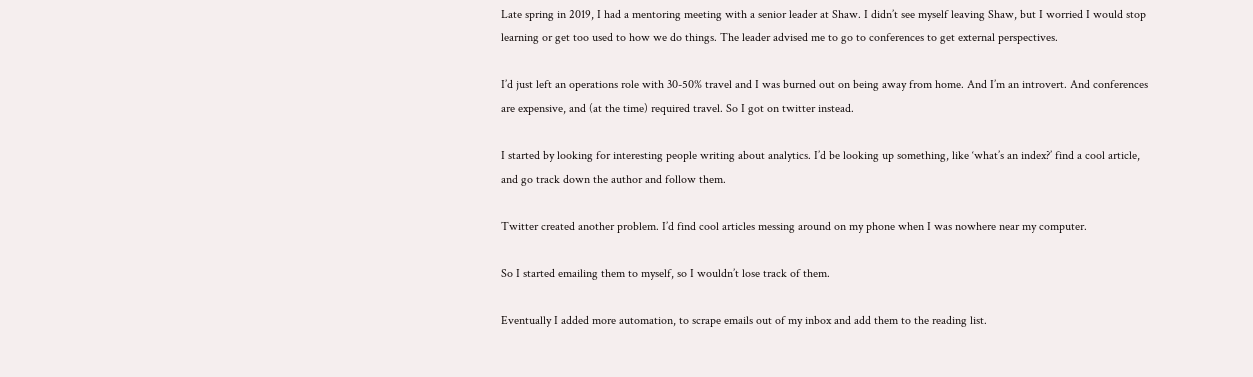Late spring in 2019, I had a mentoring meeting with a senior leader at Shaw. I didn’t see myself leaving Shaw, but I worried I would stop learning or get too used to how we do things. The leader advised me to go to conferences to get external perspectives.

I’d just left an operations role with 30-50% travel and I was burned out on being away from home. And I’m an introvert. And conferences are expensive, and (at the time) required travel. So I got on twitter instead.

I started by looking for interesting people writing about analytics. I’d be looking up something, like ‘what’s an index?’ find a cool article, and go track down the author and follow them.

Twitter created another problem. I’d find cool articles messing around on my phone when I was nowhere near my computer.

So I started emailing them to myself, so I wouldn’t lose track of them.

Eventually I added more automation, to scrape emails out of my inbox and add them to the reading list.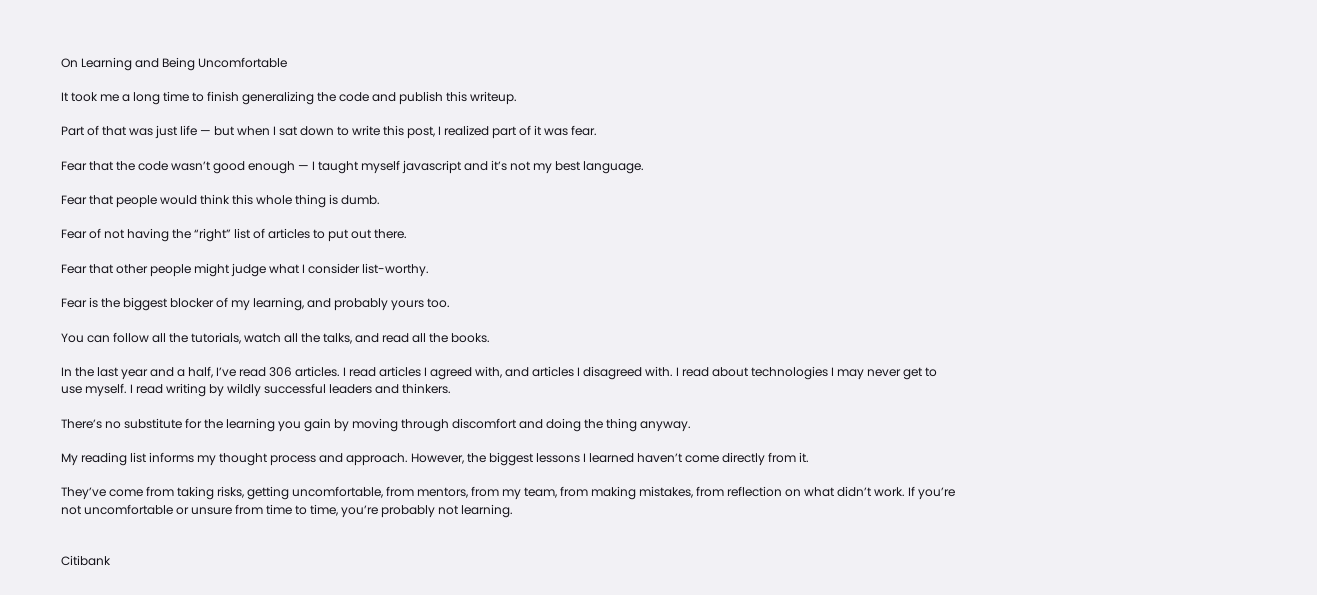On Learning and Being Uncomfortable

It took me a long time to finish generalizing the code and publish this writeup.

Part of that was just life — but when I sat down to write this post, I realized part of it was fear.

Fear that the code wasn’t good enough — I taught myself javascript and it’s not my best language.

Fear that people would think this whole thing is dumb.

Fear of not having the “right” list of articles to put out there.

Fear that other people might judge what I consider list-worthy.

Fear is the biggest blocker of my learning, and probably yours too.

You can follow all the tutorials, watch all the talks, and read all the books.

In the last year and a half, I’ve read 306 articles. I read articles I agreed with, and articles I disagreed with. I read about technologies I may never get to use myself. I read writing by wildly successful leaders and thinkers.

There’s no substitute for the learning you gain by moving through discomfort and doing the thing anyway.

My reading list informs my thought process and approach. However, the biggest lessons I learned haven’t come directly from it.

They’ve come from taking risks, getting uncomfortable, from mentors, from my team, from making mistakes, from reflection on what didn’t work. If you’re not uncomfortable or unsure from time to time, you’re probably not learning.


Citibank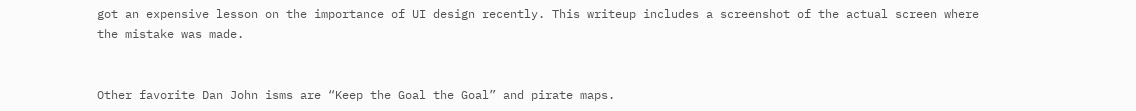got an expensive lesson on the importance of UI design recently. This writeup includes a screenshot of the actual screen where the mistake was made.


Other favorite Dan John isms are “Keep the Goal the Goal” and pirate maps.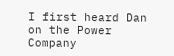I first heard Dan on the Power Company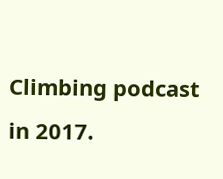Climbing podcast in 2017.